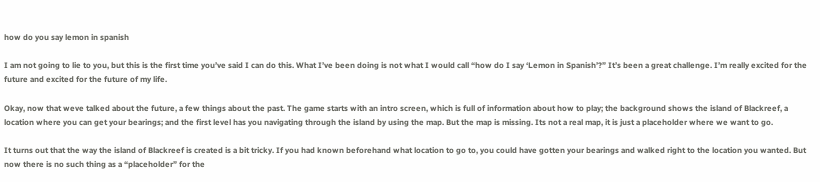how do you say lemon in spanish

I am not going to lie to you, but this is the first time you’ve said I can do this. What I’ve been doing is not what I would call “how do I say ‘Lemon in Spanish’?” It’s been a great challenge. I’m really excited for the future and excited for the future of my life.

Okay, now that weve talked about the future, a few things about the past. The game starts with an intro screen, which is full of information about how to play; the background shows the island of Blackreef, a location where you can get your bearings; and the first level has you navigating through the island by using the map. But the map is missing. Its not a real map, it is just a placeholder where we want to go.

It turns out that the way the island of Blackreef is created is a bit tricky. If you had known beforehand what location to go to, you could have gotten your bearings and walked right to the location you wanted. But now there is no such thing as a “placeholder” for the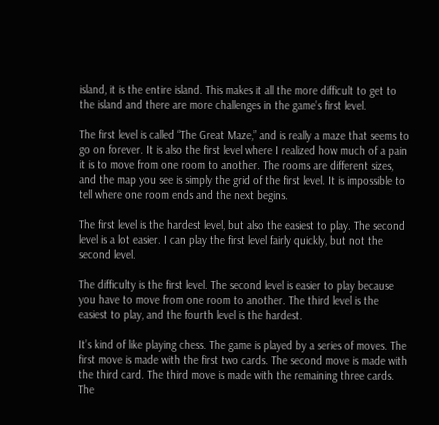island, it is the entire island. This makes it all the more difficult to get to the island and there are more challenges in the game’s first level.

The first level is called “The Great Maze,” and is really a maze that seems to go on forever. It is also the first level where I realized how much of a pain it is to move from one room to another. The rooms are different sizes, and the map you see is simply the grid of the first level. It is impossible to tell where one room ends and the next begins.

The first level is the hardest level, but also the easiest to play. The second level is a lot easier. I can play the first level fairly quickly, but not the second level.

The difficulty is the first level. The second level is easier to play because you have to move from one room to another. The third level is the easiest to play, and the fourth level is the hardest.

It’s kind of like playing chess. The game is played by a series of moves. The first move is made with the first two cards. The second move is made with the third card. The third move is made with the remaining three cards. The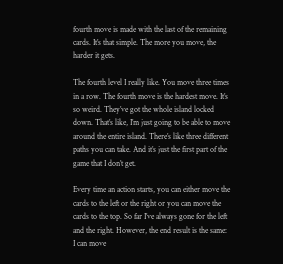fourth move is made with the last of the remaining cards. It’s that simple. The more you move, the harder it gets.

The fourth level I really like. You move three times in a row. The fourth move is the hardest move. It’s so weird. They’ve got the whole island locked down. That’s like, I’m just going to be able to move around the entire island. There’s like three different paths you can take. And it’s just the first part of the game that I don’t get.

Every time an action starts, you can either move the cards to the left or the right or you can move the cards to the top. So far I’ve always gone for the left and the right. However, the end result is the same: I can move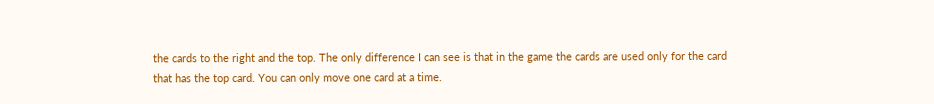the cards to the right and the top. The only difference I can see is that in the game the cards are used only for the card that has the top card. You can only move one card at a time.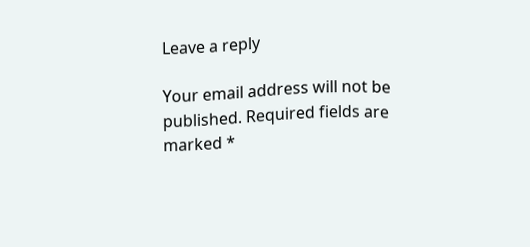Leave a reply

Your email address will not be published. Required fields are marked *